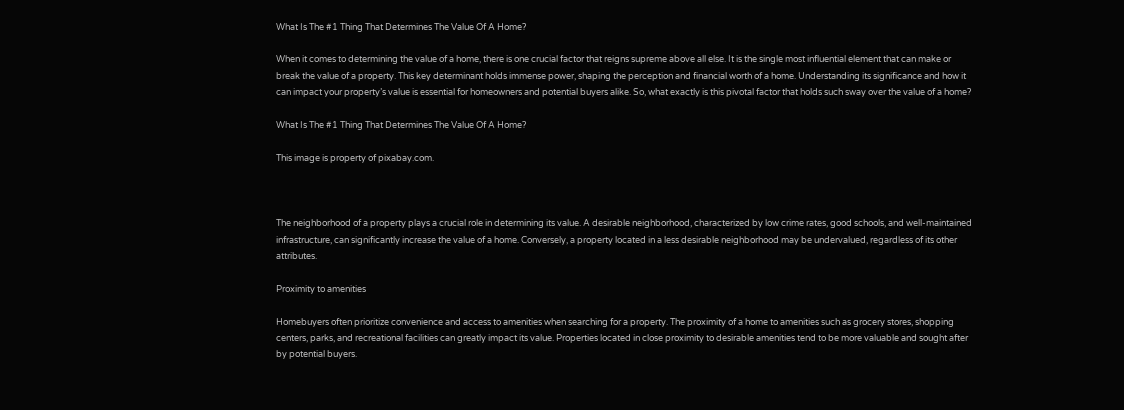What Is The #1 Thing That Determines The Value Of A Home?

When it comes to determining the value of a home, there is one crucial factor that reigns supreme above all else. It is the single most influential element that can make or break the value of a property. This key determinant holds immense power, shaping the perception and financial worth of a home. Understanding its significance and how it can impact your property’s value is essential for homeowners and potential buyers alike. So, what exactly is this pivotal factor that holds such sway over the value of a home?

What Is The #1 Thing That Determines The Value Of A Home?

This image is property of pixabay.com.



The neighborhood of a property plays a crucial role in determining its value. A desirable neighborhood, characterized by low crime rates, good schools, and well-maintained infrastructure, can significantly increase the value of a home. Conversely, a property located in a less desirable neighborhood may be undervalued, regardless of its other attributes.

Proximity to amenities

Homebuyers often prioritize convenience and access to amenities when searching for a property. The proximity of a home to amenities such as grocery stores, shopping centers, parks, and recreational facilities can greatly impact its value. Properties located in close proximity to desirable amenities tend to be more valuable and sought after by potential buyers.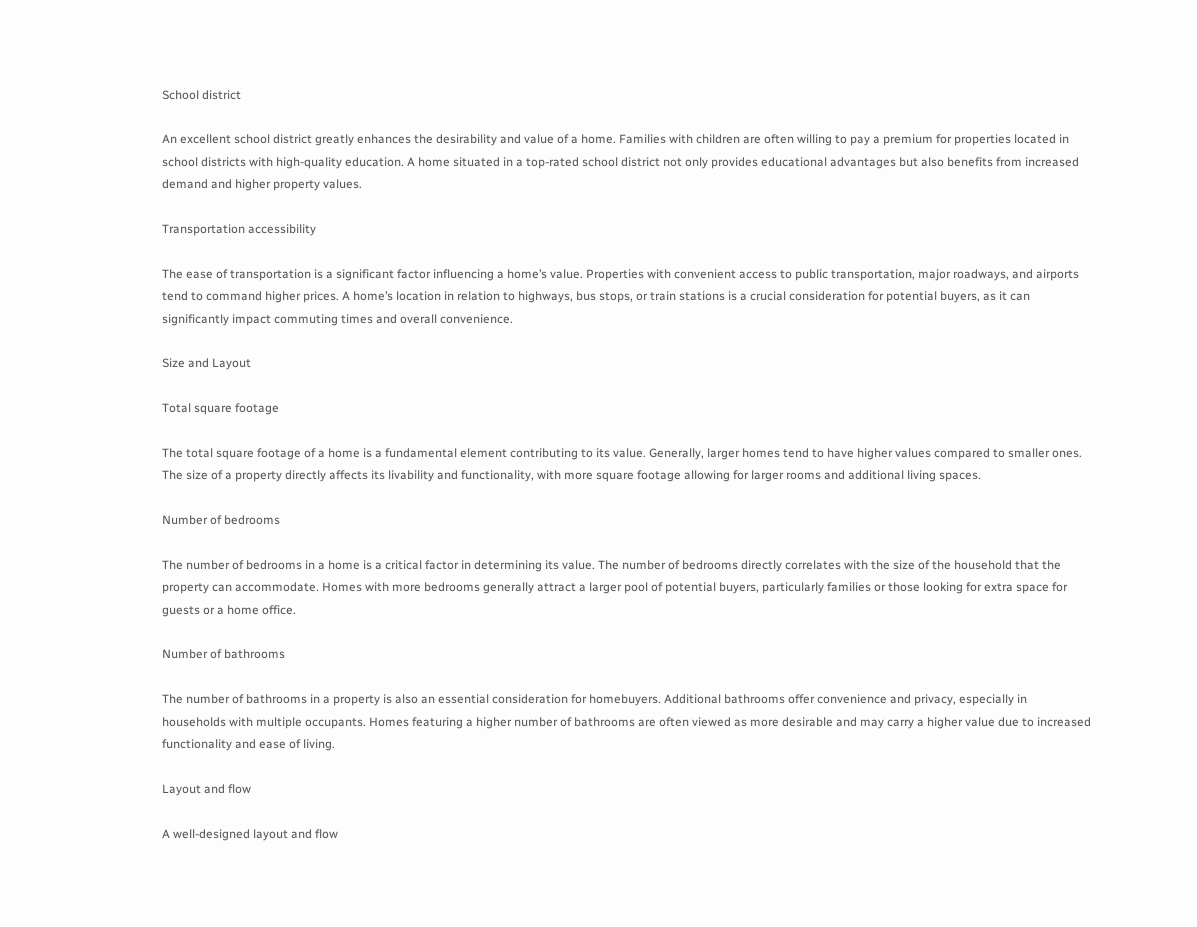School district

An excellent school district greatly enhances the desirability and value of a home. Families with children are often willing to pay a premium for properties located in school districts with high-quality education. A home situated in a top-rated school district not only provides educational advantages but also benefits from increased demand and higher property values.

Transportation accessibility

The ease of transportation is a significant factor influencing a home’s value. Properties with convenient access to public transportation, major roadways, and airports tend to command higher prices. A home’s location in relation to highways, bus stops, or train stations is a crucial consideration for potential buyers, as it can significantly impact commuting times and overall convenience.

Size and Layout

Total square footage

The total square footage of a home is a fundamental element contributing to its value. Generally, larger homes tend to have higher values compared to smaller ones. The size of a property directly affects its livability and functionality, with more square footage allowing for larger rooms and additional living spaces.

Number of bedrooms

The number of bedrooms in a home is a critical factor in determining its value. The number of bedrooms directly correlates with the size of the household that the property can accommodate. Homes with more bedrooms generally attract a larger pool of potential buyers, particularly families or those looking for extra space for guests or a home office.

Number of bathrooms

The number of bathrooms in a property is also an essential consideration for homebuyers. Additional bathrooms offer convenience and privacy, especially in households with multiple occupants. Homes featuring a higher number of bathrooms are often viewed as more desirable and may carry a higher value due to increased functionality and ease of living.

Layout and flow

A well-designed layout and flow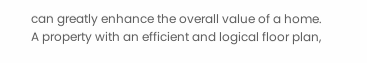can greatly enhance the overall value of a home. A property with an efficient and logical floor plan,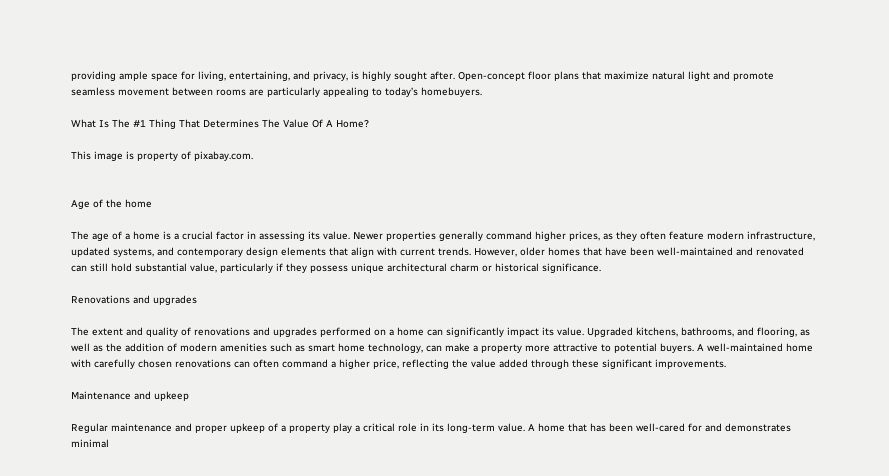providing ample space for living, entertaining, and privacy, is highly sought after. Open-concept floor plans that maximize natural light and promote seamless movement between rooms are particularly appealing to today’s homebuyers.

What Is The #1 Thing That Determines The Value Of A Home?

This image is property of pixabay.com.


Age of the home

The age of a home is a crucial factor in assessing its value. Newer properties generally command higher prices, as they often feature modern infrastructure, updated systems, and contemporary design elements that align with current trends. However, older homes that have been well-maintained and renovated can still hold substantial value, particularly if they possess unique architectural charm or historical significance.

Renovations and upgrades

The extent and quality of renovations and upgrades performed on a home can significantly impact its value. Upgraded kitchens, bathrooms, and flooring, as well as the addition of modern amenities such as smart home technology, can make a property more attractive to potential buyers. A well-maintained home with carefully chosen renovations can often command a higher price, reflecting the value added through these significant improvements.

Maintenance and upkeep

Regular maintenance and proper upkeep of a property play a critical role in its long-term value. A home that has been well-cared for and demonstrates minimal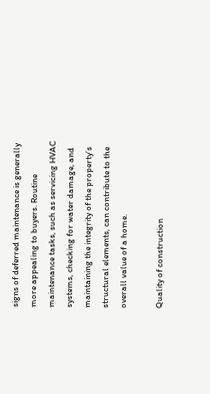signs of deferred maintenance is generally more appealing to buyers. Routine maintenance tasks, such as servicing HVAC systems, checking for water damage, and maintaining the integrity of the property’s structural elements, can contribute to the overall value of a home.

Quality of construction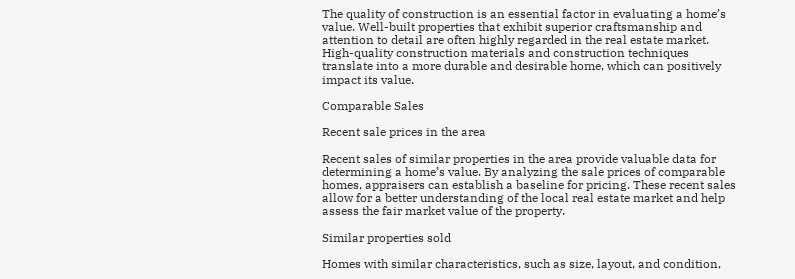The quality of construction is an essential factor in evaluating a home’s value. Well-built properties that exhibit superior craftsmanship and attention to detail are often highly regarded in the real estate market. High-quality construction materials and construction techniques translate into a more durable and desirable home, which can positively impact its value.

Comparable Sales

Recent sale prices in the area

Recent sales of similar properties in the area provide valuable data for determining a home’s value. By analyzing the sale prices of comparable homes, appraisers can establish a baseline for pricing. These recent sales allow for a better understanding of the local real estate market and help assess the fair market value of the property.

Similar properties sold

Homes with similar characteristics, such as size, layout, and condition,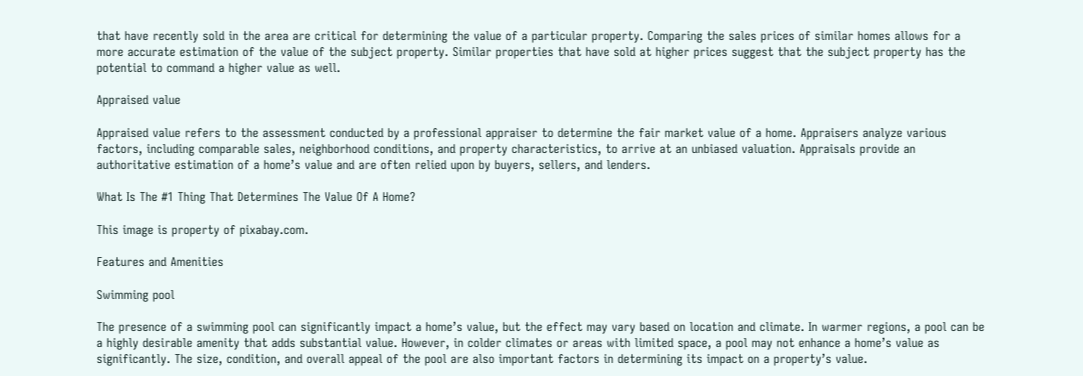that have recently sold in the area are critical for determining the value of a particular property. Comparing the sales prices of similar homes allows for a more accurate estimation of the value of the subject property. Similar properties that have sold at higher prices suggest that the subject property has the potential to command a higher value as well.

Appraised value

Appraised value refers to the assessment conducted by a professional appraiser to determine the fair market value of a home. Appraisers analyze various factors, including comparable sales, neighborhood conditions, and property characteristics, to arrive at an unbiased valuation. Appraisals provide an authoritative estimation of a home’s value and are often relied upon by buyers, sellers, and lenders.

What Is The #1 Thing That Determines The Value Of A Home?

This image is property of pixabay.com.

Features and Amenities

Swimming pool

The presence of a swimming pool can significantly impact a home’s value, but the effect may vary based on location and climate. In warmer regions, a pool can be a highly desirable amenity that adds substantial value. However, in colder climates or areas with limited space, a pool may not enhance a home’s value as significantly. The size, condition, and overall appeal of the pool are also important factors in determining its impact on a property’s value.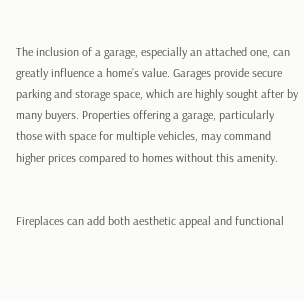The inclusion of a garage, especially an attached one, can greatly influence a home’s value. Garages provide secure parking and storage space, which are highly sought after by many buyers. Properties offering a garage, particularly those with space for multiple vehicles, may command higher prices compared to homes without this amenity.


Fireplaces can add both aesthetic appeal and functional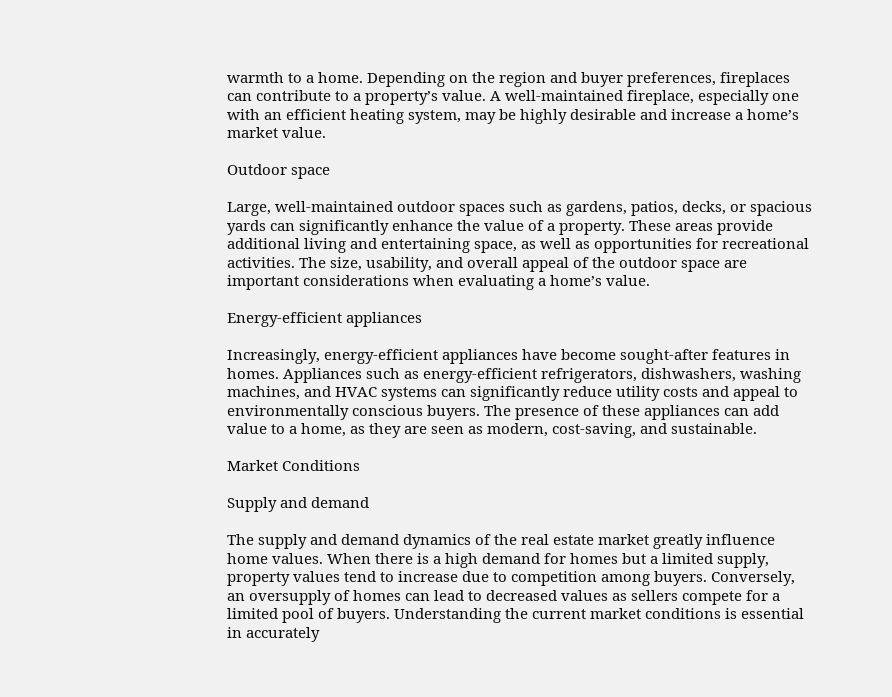warmth to a home. Depending on the region and buyer preferences, fireplaces can contribute to a property’s value. A well-maintained fireplace, especially one with an efficient heating system, may be highly desirable and increase a home’s market value.

Outdoor space

Large, well-maintained outdoor spaces such as gardens, patios, decks, or spacious yards can significantly enhance the value of a property. These areas provide additional living and entertaining space, as well as opportunities for recreational activities. The size, usability, and overall appeal of the outdoor space are important considerations when evaluating a home’s value.

Energy-efficient appliances

Increasingly, energy-efficient appliances have become sought-after features in homes. Appliances such as energy-efficient refrigerators, dishwashers, washing machines, and HVAC systems can significantly reduce utility costs and appeal to environmentally conscious buyers. The presence of these appliances can add value to a home, as they are seen as modern, cost-saving, and sustainable.

Market Conditions

Supply and demand

The supply and demand dynamics of the real estate market greatly influence home values. When there is a high demand for homes but a limited supply, property values tend to increase due to competition among buyers. Conversely, an oversupply of homes can lead to decreased values as sellers compete for a limited pool of buyers. Understanding the current market conditions is essential in accurately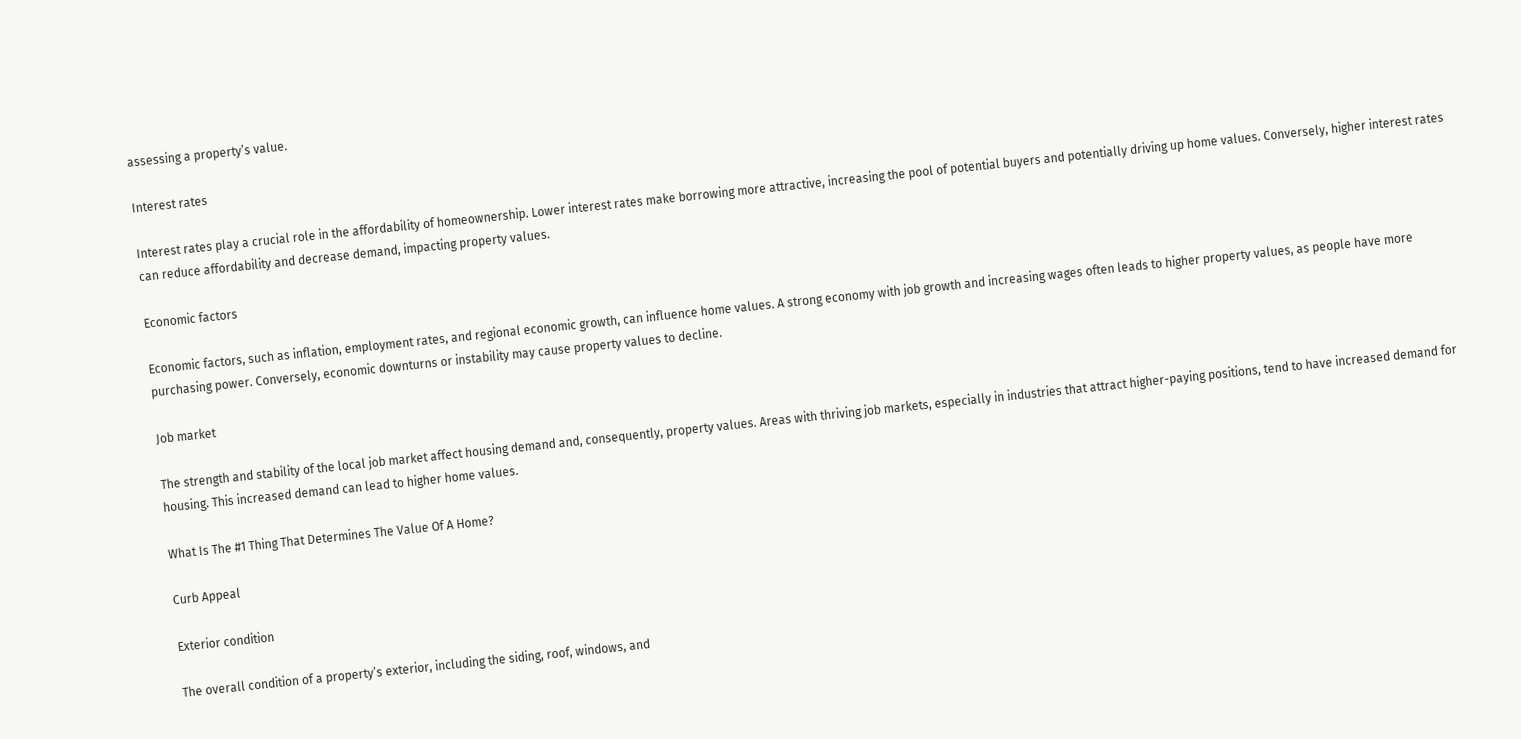assessing a property’s value.

Interest rates

Interest rates play a crucial role in the affordability of homeownership. Lower interest rates make borrowing more attractive, increasing the pool of potential buyers and potentially driving up home values. Conversely, higher interest rates can reduce affordability and decrease demand, impacting property values.

Economic factors

Economic factors, such as inflation, employment rates, and regional economic growth, can influence home values. A strong economy with job growth and increasing wages often leads to higher property values, as people have more purchasing power. Conversely, economic downturns or instability may cause property values to decline.

Job market

The strength and stability of the local job market affect housing demand and, consequently, property values. Areas with thriving job markets, especially in industries that attract higher-paying positions, tend to have increased demand for housing. This increased demand can lead to higher home values.

What Is The #1 Thing That Determines The Value Of A Home?

Curb Appeal

Exterior condition

The overall condition of a property’s exterior, including the siding, roof, windows, and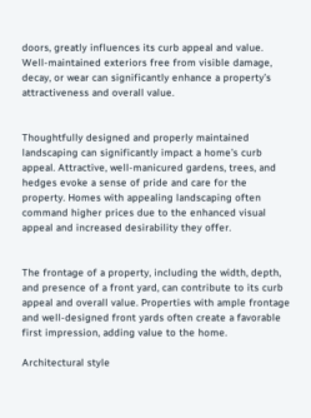doors, greatly influences its curb appeal and value. Well-maintained exteriors free from visible damage, decay, or wear can significantly enhance a property’s attractiveness and overall value.


Thoughtfully designed and properly maintained landscaping can significantly impact a home’s curb appeal. Attractive, well-manicured gardens, trees, and hedges evoke a sense of pride and care for the property. Homes with appealing landscaping often command higher prices due to the enhanced visual appeal and increased desirability they offer.


The frontage of a property, including the width, depth, and presence of a front yard, can contribute to its curb appeal and overall value. Properties with ample frontage and well-designed front yards often create a favorable first impression, adding value to the home.

Architectural style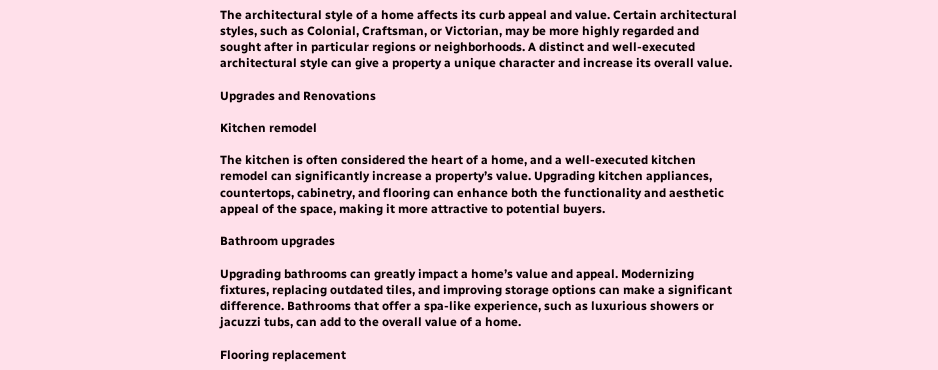The architectural style of a home affects its curb appeal and value. Certain architectural styles, such as Colonial, Craftsman, or Victorian, may be more highly regarded and sought after in particular regions or neighborhoods. A distinct and well-executed architectural style can give a property a unique character and increase its overall value.

Upgrades and Renovations

Kitchen remodel

The kitchen is often considered the heart of a home, and a well-executed kitchen remodel can significantly increase a property’s value. Upgrading kitchen appliances, countertops, cabinetry, and flooring can enhance both the functionality and aesthetic appeal of the space, making it more attractive to potential buyers.

Bathroom upgrades

Upgrading bathrooms can greatly impact a home’s value and appeal. Modernizing fixtures, replacing outdated tiles, and improving storage options can make a significant difference. Bathrooms that offer a spa-like experience, such as luxurious showers or jacuzzi tubs, can add to the overall value of a home.

Flooring replacement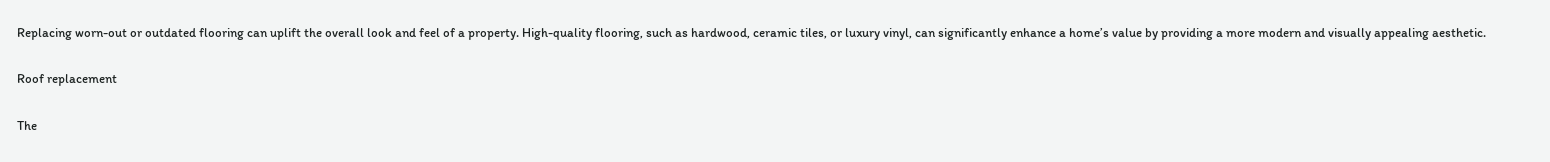Replacing worn-out or outdated flooring can uplift the overall look and feel of a property. High-quality flooring, such as hardwood, ceramic tiles, or luxury vinyl, can significantly enhance a home’s value by providing a more modern and visually appealing aesthetic.

Roof replacement

The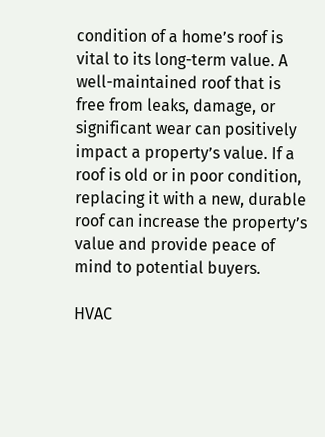condition of a home’s roof is vital to its long-term value. A well-maintained roof that is free from leaks, damage, or significant wear can positively impact a property’s value. If a roof is old or in poor condition, replacing it with a new, durable roof can increase the property’s value and provide peace of mind to potential buyers.

HVAC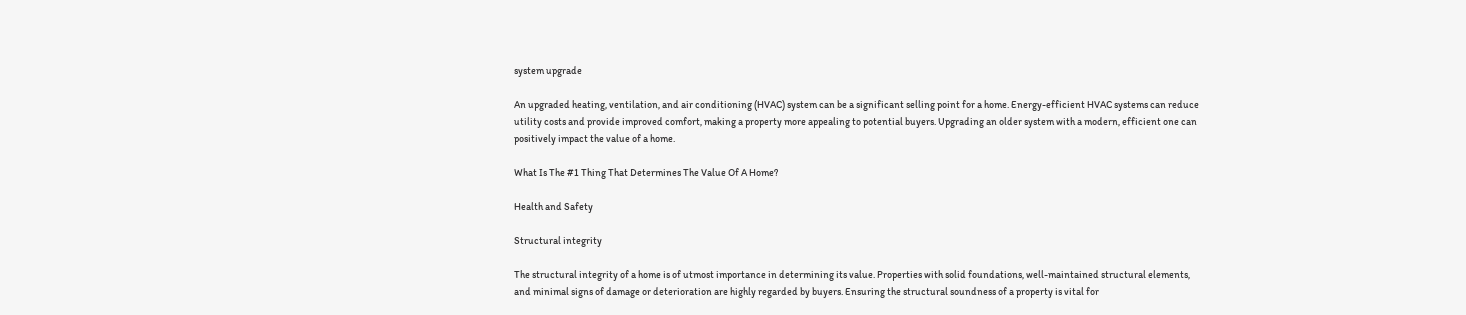system upgrade

An upgraded heating, ventilation, and air conditioning (HVAC) system can be a significant selling point for a home. Energy-efficient HVAC systems can reduce utility costs and provide improved comfort, making a property more appealing to potential buyers. Upgrading an older system with a modern, efficient one can positively impact the value of a home.

What Is The #1 Thing That Determines The Value Of A Home?

Health and Safety

Structural integrity

The structural integrity of a home is of utmost importance in determining its value. Properties with solid foundations, well-maintained structural elements, and minimal signs of damage or deterioration are highly regarded by buyers. Ensuring the structural soundness of a property is vital for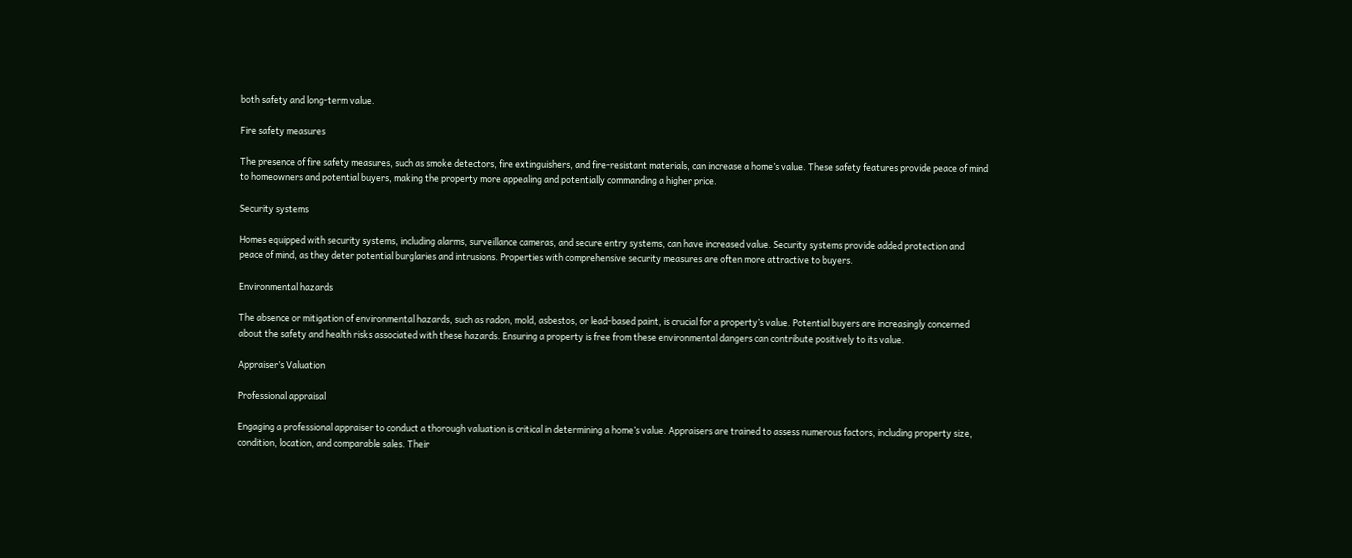both safety and long-term value.

Fire safety measures

The presence of fire safety measures, such as smoke detectors, fire extinguishers, and fire-resistant materials, can increase a home’s value. These safety features provide peace of mind to homeowners and potential buyers, making the property more appealing and potentially commanding a higher price.

Security systems

Homes equipped with security systems, including alarms, surveillance cameras, and secure entry systems, can have increased value. Security systems provide added protection and peace of mind, as they deter potential burglaries and intrusions. Properties with comprehensive security measures are often more attractive to buyers.

Environmental hazards

The absence or mitigation of environmental hazards, such as radon, mold, asbestos, or lead-based paint, is crucial for a property’s value. Potential buyers are increasingly concerned about the safety and health risks associated with these hazards. Ensuring a property is free from these environmental dangers can contribute positively to its value.

Appraiser’s Valuation

Professional appraisal

Engaging a professional appraiser to conduct a thorough valuation is critical in determining a home’s value. Appraisers are trained to assess numerous factors, including property size, condition, location, and comparable sales. Their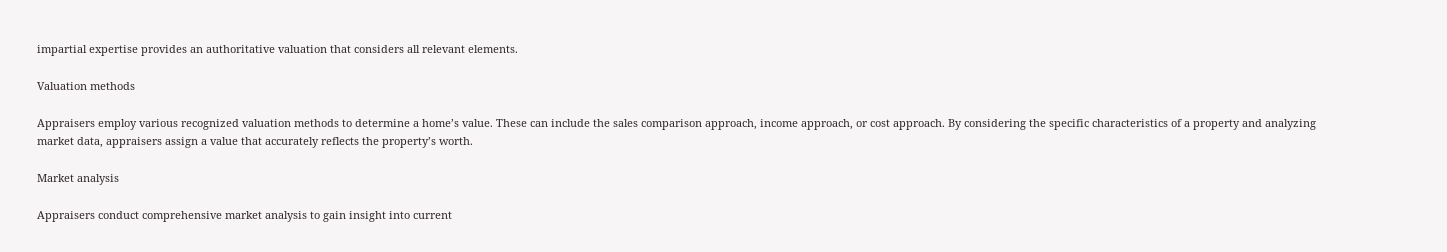impartial expertise provides an authoritative valuation that considers all relevant elements.

Valuation methods

Appraisers employ various recognized valuation methods to determine a home’s value. These can include the sales comparison approach, income approach, or cost approach. By considering the specific characteristics of a property and analyzing market data, appraisers assign a value that accurately reflects the property’s worth.

Market analysis

Appraisers conduct comprehensive market analysis to gain insight into current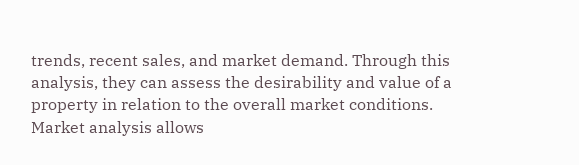trends, recent sales, and market demand. Through this analysis, they can assess the desirability and value of a property in relation to the overall market conditions. Market analysis allows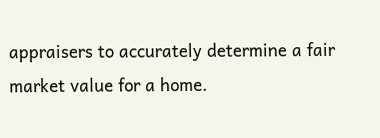appraisers to accurately determine a fair market value for a home.